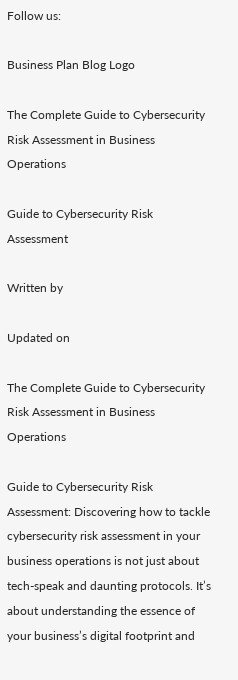Follow us:

Business Plan Blog Logo

The Complete Guide to Cybersecurity Risk Assessment in Business Operations

Guide to Cybersecurity Risk Assessment

Written by

Updated on

The Complete Guide to Cybersecurity Risk Assessment in Business Operations

Guide to Cybersecurity Risk Assessment: Discovering how to tackle cybersecurity risk assessment in your business operations is not just about tech-speak and daunting protocols. It’s about understanding the essence of your business’s digital footprint and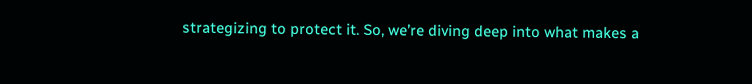strategizing to protect it. So, we’re diving deep into what makes a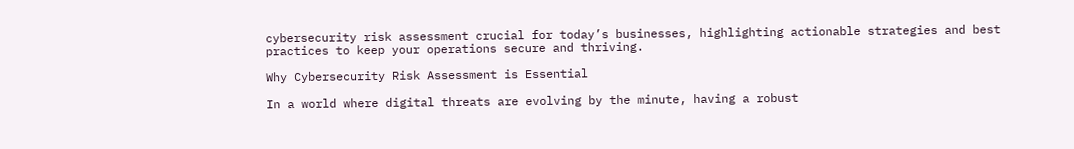cybersecurity risk assessment crucial for today’s businesses, highlighting actionable strategies and best practices to keep your operations secure and thriving.

Why Cybersecurity Risk Assessment is Essential

In a world where digital threats are evolving by the minute, having a robust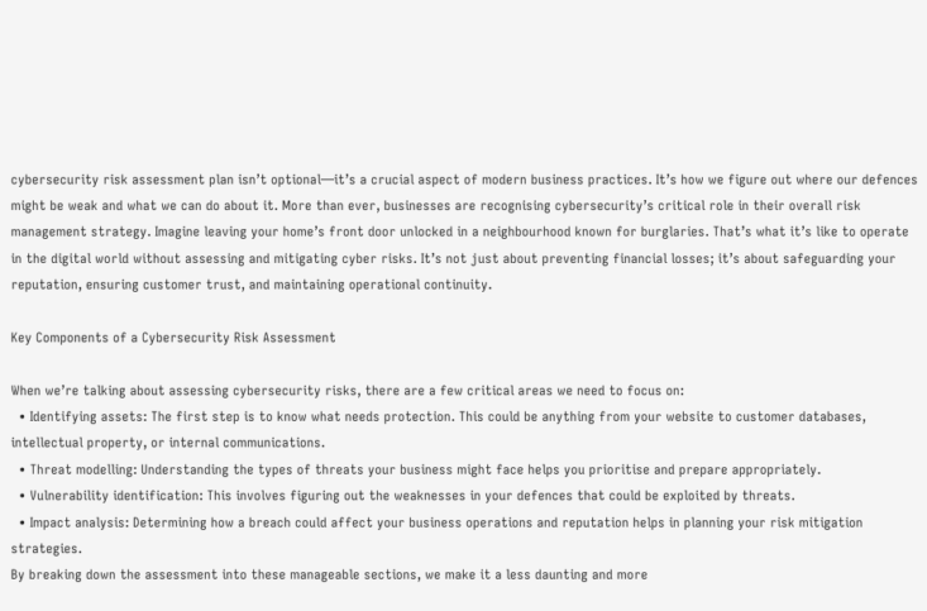cybersecurity risk assessment plan isn’t optional—it’s a crucial aspect of modern business practices. It’s how we figure out where our defences might be weak and what we can do about it. More than ever, businesses are recognising cybersecurity’s critical role in their overall risk management strategy. Imagine leaving your home’s front door unlocked in a neighbourhood known for burglaries. That’s what it’s like to operate in the digital world without assessing and mitigating cyber risks. It’s not just about preventing financial losses; it’s about safeguarding your reputation, ensuring customer trust, and maintaining operational continuity.

Key Components of a Cybersecurity Risk Assessment

When we’re talking about assessing cybersecurity risks, there are a few critical areas we need to focus on:
  • Identifying assets: The first step is to know what needs protection. This could be anything from your website to customer databases, intellectual property, or internal communications.
  • Threat modelling: Understanding the types of threats your business might face helps you prioritise and prepare appropriately.
  • Vulnerability identification: This involves figuring out the weaknesses in your defences that could be exploited by threats.
  • Impact analysis: Determining how a breach could affect your business operations and reputation helps in planning your risk mitigation strategies.
By breaking down the assessment into these manageable sections, we make it a less daunting and more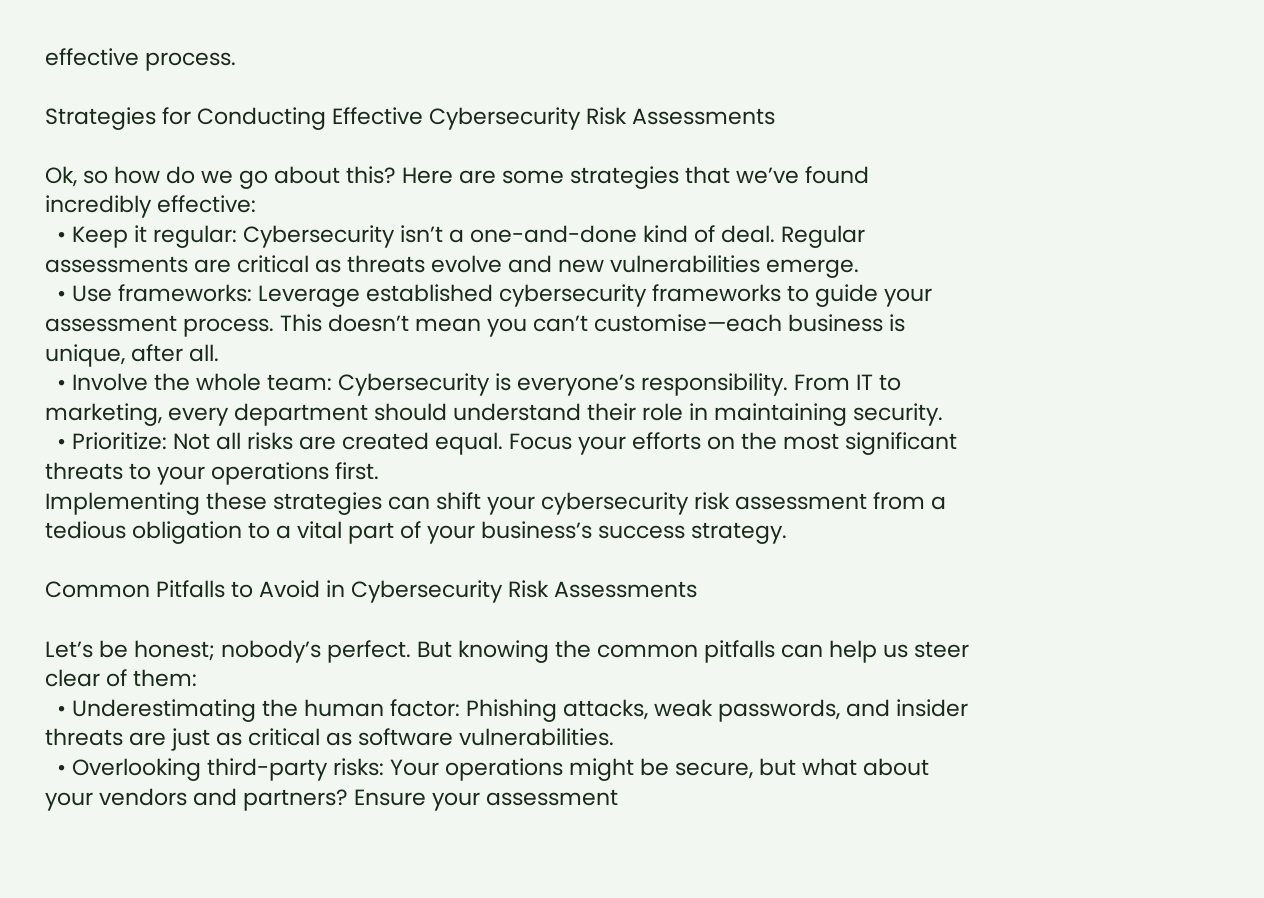effective process.

Strategies for Conducting Effective Cybersecurity Risk Assessments

Ok, so how do we go about this? Here are some strategies that we’ve found incredibly effective:
  • Keep it regular: Cybersecurity isn’t a one-and-done kind of deal. Regular assessments are critical as threats evolve and new vulnerabilities emerge.
  • Use frameworks: Leverage established cybersecurity frameworks to guide your assessment process. This doesn’t mean you can’t customise—each business is unique, after all.
  • Involve the whole team: Cybersecurity is everyone’s responsibility. From IT to marketing, every department should understand their role in maintaining security.
  • Prioritize: Not all risks are created equal. Focus your efforts on the most significant threats to your operations first.
Implementing these strategies can shift your cybersecurity risk assessment from a tedious obligation to a vital part of your business’s success strategy.

Common Pitfalls to Avoid in Cybersecurity Risk Assessments

Let’s be honest; nobody’s perfect. But knowing the common pitfalls can help us steer clear of them:
  • Underestimating the human factor: Phishing attacks, weak passwords, and insider threats are just as critical as software vulnerabilities.
  • Overlooking third-party risks: Your operations might be secure, but what about your vendors and partners? Ensure your assessment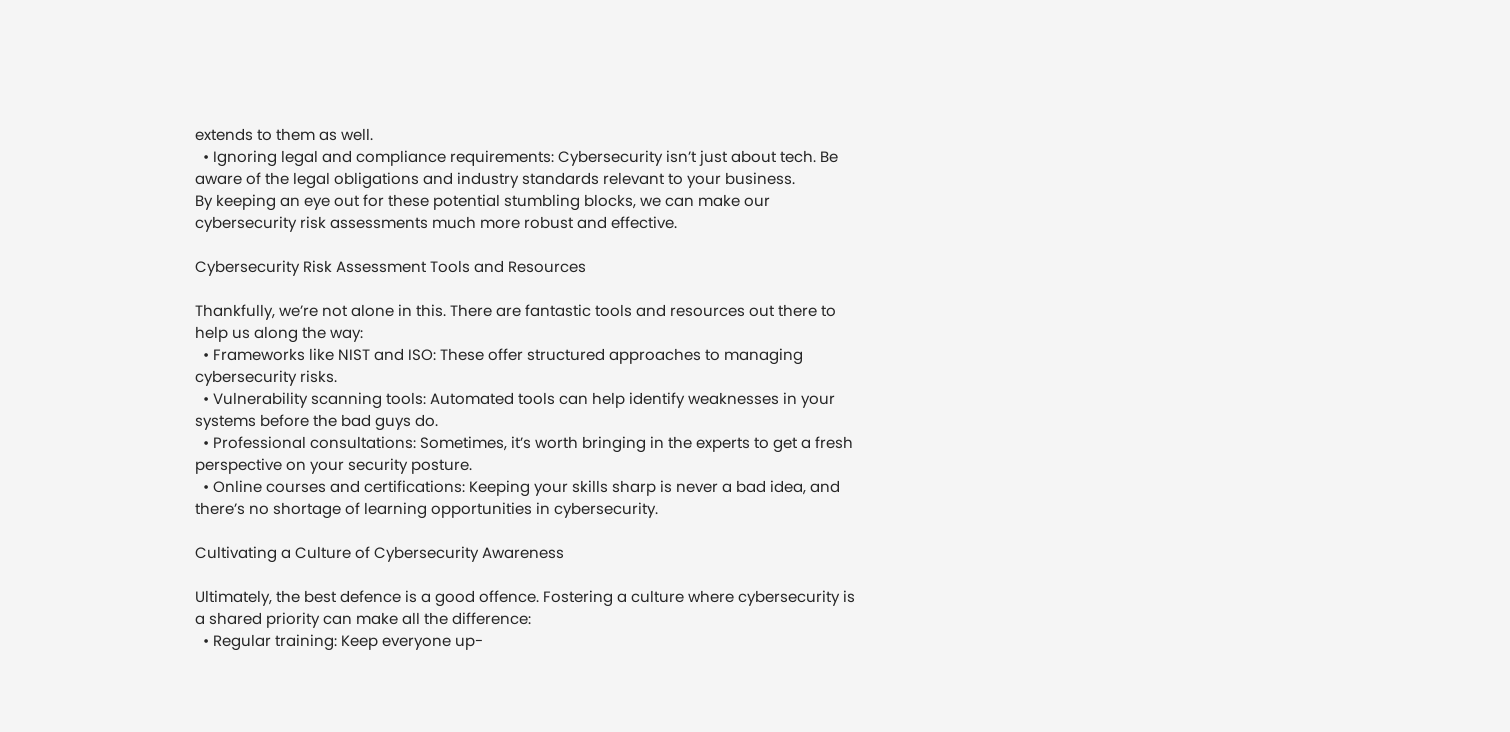extends to them as well.
  • Ignoring legal and compliance requirements: Cybersecurity isn’t just about tech. Be aware of the legal obligations and industry standards relevant to your business.
By keeping an eye out for these potential stumbling blocks, we can make our cybersecurity risk assessments much more robust and effective.

Cybersecurity Risk Assessment Tools and Resources

Thankfully, we’re not alone in this. There are fantastic tools and resources out there to help us along the way:
  • Frameworks like NIST and ISO: These offer structured approaches to managing cybersecurity risks.
  • Vulnerability scanning tools: Automated tools can help identify weaknesses in your systems before the bad guys do.
  • Professional consultations: Sometimes, it’s worth bringing in the experts to get a fresh perspective on your security posture.
  • Online courses and certifications: Keeping your skills sharp is never a bad idea, and there’s no shortage of learning opportunities in cybersecurity.

Cultivating a Culture of Cybersecurity Awareness

Ultimately, the best defence is a good offence. Fostering a culture where cybersecurity is a shared priority can make all the difference:
  • Regular training: Keep everyone up-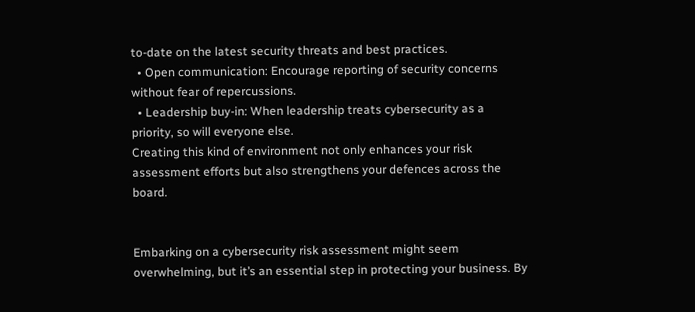to-date on the latest security threats and best practices.
  • Open communication: Encourage reporting of security concerns without fear of repercussions.
  • Leadership buy-in: When leadership treats cybersecurity as a priority, so will everyone else.
Creating this kind of environment not only enhances your risk assessment efforts but also strengthens your defences across the board.


Embarking on a cybersecurity risk assessment might seem overwhelming, but it’s an essential step in protecting your business. By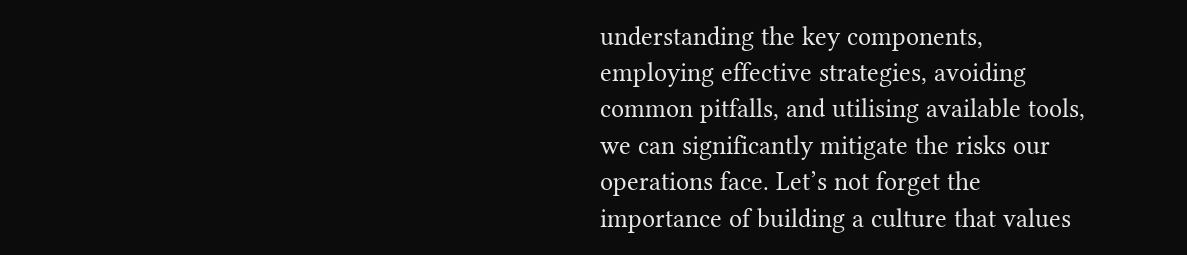understanding the key components, employing effective strategies, avoiding common pitfalls, and utilising available tools, we can significantly mitigate the risks our operations face. Let’s not forget the importance of building a culture that values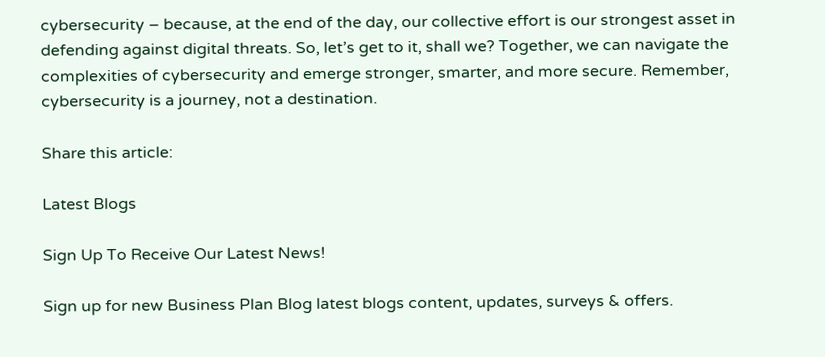cybersecurity – because, at the end of the day, our collective effort is our strongest asset in defending against digital threats. So, let’s get to it, shall we? Together, we can navigate the complexities of cybersecurity and emerge stronger, smarter, and more secure. Remember, cybersecurity is a journey, not a destination.

Share this article:

Latest Blogs

Sign Up To Receive Our Latest News!

Sign up for new Business Plan Blog latest blogs content, updates, surveys & offers.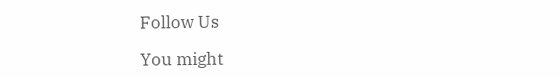Follow Us

You might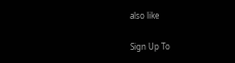also like

Sign Up To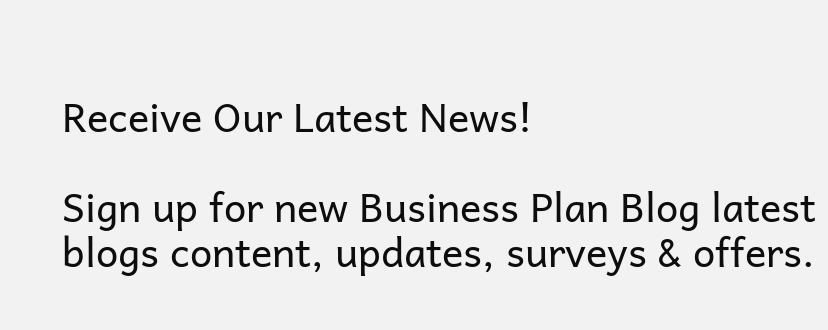Receive Our Latest News!

Sign up for new Business Plan Blog latest blogs content, updates, surveys & offers.